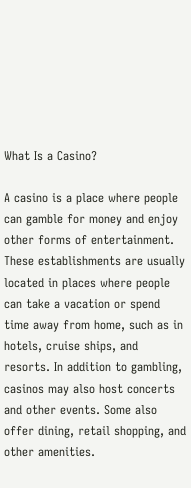What Is a Casino?

A casino is a place where people can gamble for money and enjoy other forms of entertainment. These establishments are usually located in places where people can take a vacation or spend time away from home, such as in hotels, cruise ships, and resorts. In addition to gambling, casinos may also host concerts and other events. Some also offer dining, retail shopping, and other amenities.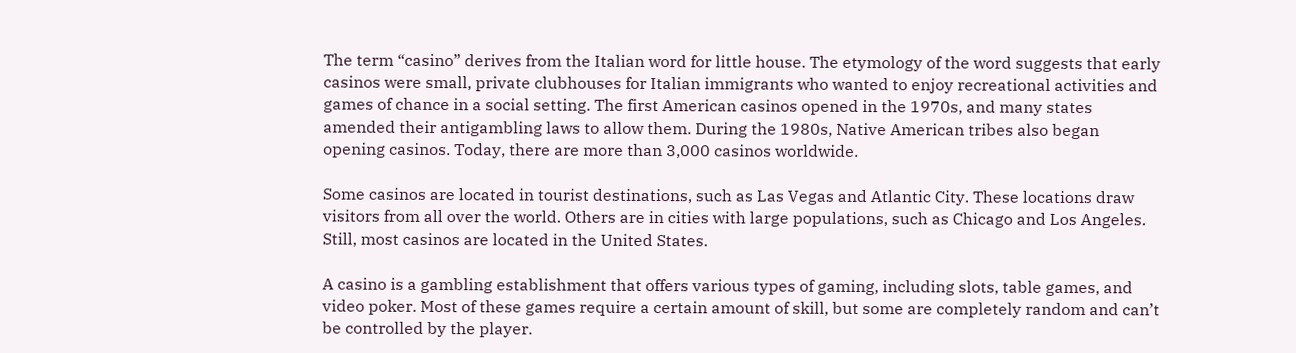The term “casino” derives from the Italian word for little house. The etymology of the word suggests that early casinos were small, private clubhouses for Italian immigrants who wanted to enjoy recreational activities and games of chance in a social setting. The first American casinos opened in the 1970s, and many states amended their antigambling laws to allow them. During the 1980s, Native American tribes also began opening casinos. Today, there are more than 3,000 casinos worldwide.

Some casinos are located in tourist destinations, such as Las Vegas and Atlantic City. These locations draw visitors from all over the world. Others are in cities with large populations, such as Chicago and Los Angeles. Still, most casinos are located in the United States.

A casino is a gambling establishment that offers various types of gaming, including slots, table games, and video poker. Most of these games require a certain amount of skill, but some are completely random and can’t be controlled by the player.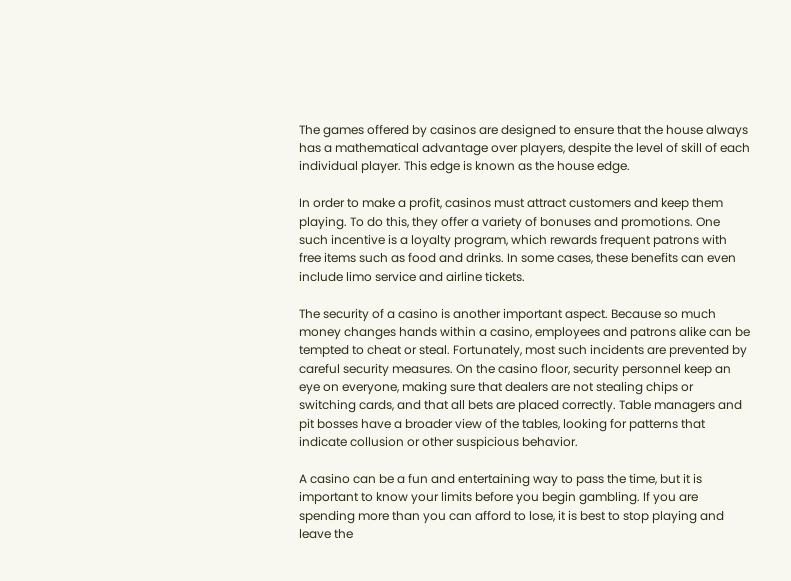The games offered by casinos are designed to ensure that the house always has a mathematical advantage over players, despite the level of skill of each individual player. This edge is known as the house edge.

In order to make a profit, casinos must attract customers and keep them playing. To do this, they offer a variety of bonuses and promotions. One such incentive is a loyalty program, which rewards frequent patrons with free items such as food and drinks. In some cases, these benefits can even include limo service and airline tickets.

The security of a casino is another important aspect. Because so much money changes hands within a casino, employees and patrons alike can be tempted to cheat or steal. Fortunately, most such incidents are prevented by careful security measures. On the casino floor, security personnel keep an eye on everyone, making sure that dealers are not stealing chips or switching cards, and that all bets are placed correctly. Table managers and pit bosses have a broader view of the tables, looking for patterns that indicate collusion or other suspicious behavior.

A casino can be a fun and entertaining way to pass the time, but it is important to know your limits before you begin gambling. If you are spending more than you can afford to lose, it is best to stop playing and leave the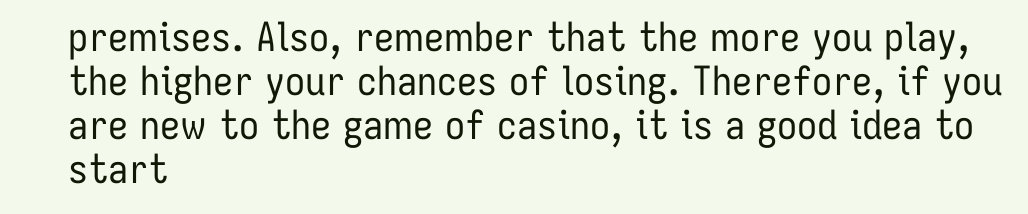premises. Also, remember that the more you play, the higher your chances of losing. Therefore, if you are new to the game of casino, it is a good idea to start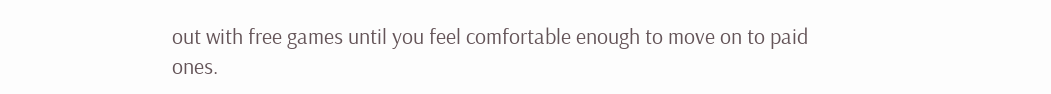out with free games until you feel comfortable enough to move on to paid ones.